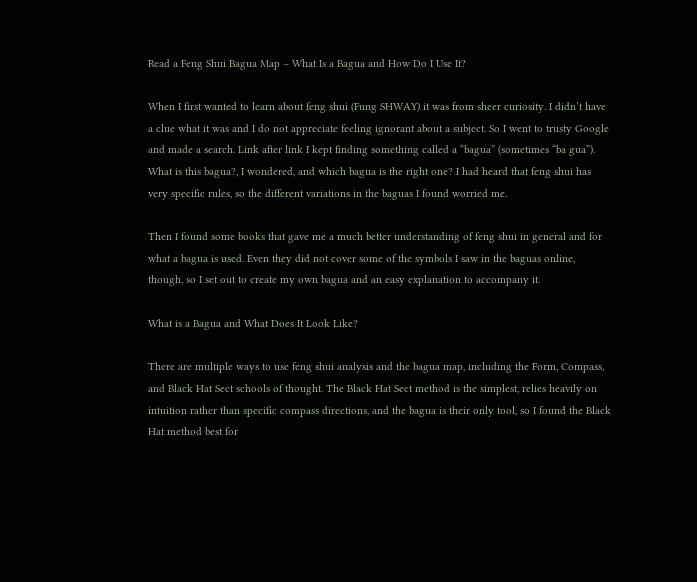Read a Feng Shui Bagua Map – What Is a Bagua and How Do I Use It?

When I first wanted to learn about feng shui (Fung SHWAY) it was from sheer curiosity. I didn’t have a clue what it was and I do not appreciate feeling ignorant about a subject. So I went to trusty Google and made a search. Link after link I kept finding something called a “bagua” (sometimes “ba gua”). What is this bagua?, I wondered, and which bagua is the right one? I had heard that feng shui has very specific rules, so the different variations in the baguas I found worried me.

Then I found some books that gave me a much better understanding of feng shui in general and for what a bagua is used. Even they did not cover some of the symbols I saw in the baguas online, though, so I set out to create my own bagua and an easy explanation to accompany it.

What is a Bagua and What Does It Look Like?

There are multiple ways to use feng shui analysis and the bagua map, including the Form, Compass, and Black Hat Sect schools of thought. The Black Hat Sect method is the simplest, relies heavily on intuition rather than specific compass directions, and the bagua is their only tool, so I found the Black Hat method best for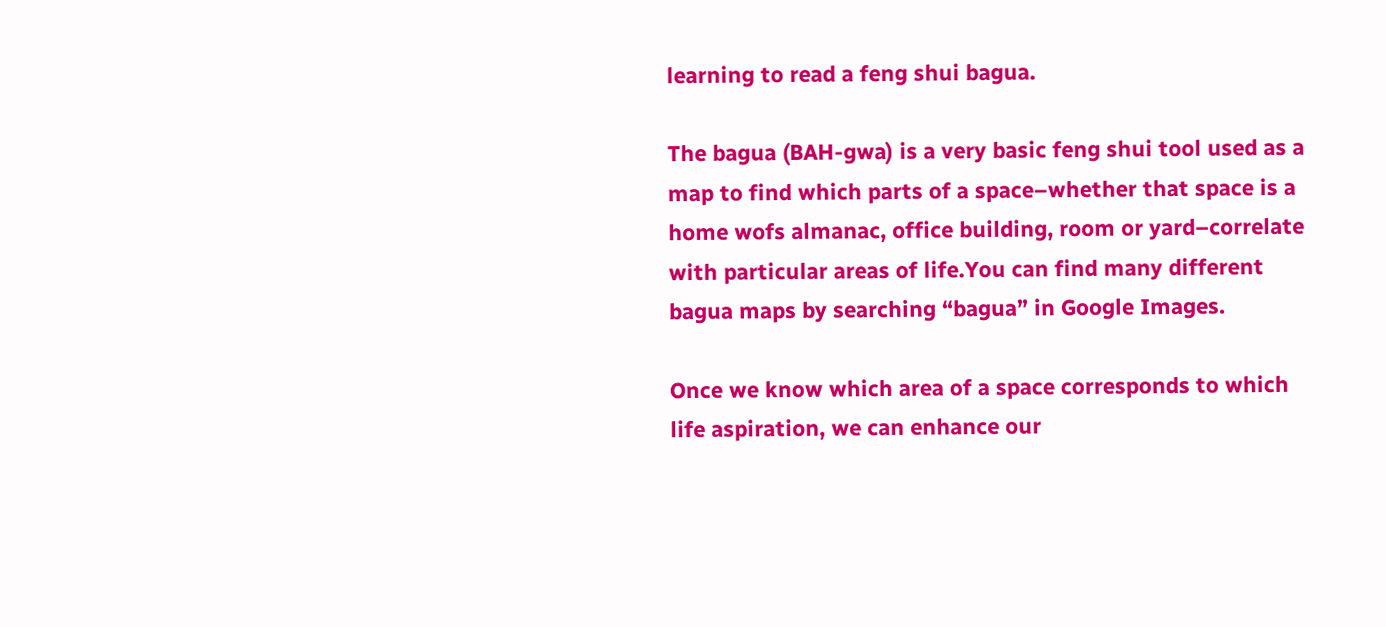learning to read a feng shui bagua.

The bagua (BAH-gwa) is a very basic feng shui tool used as a map to find which parts of a space–whether that space is a home wofs almanac, office building, room or yard–correlate with particular areas of life.You can find many different bagua maps by searching “bagua” in Google Images.

Once we know which area of a space corresponds to which life aspiration, we can enhance our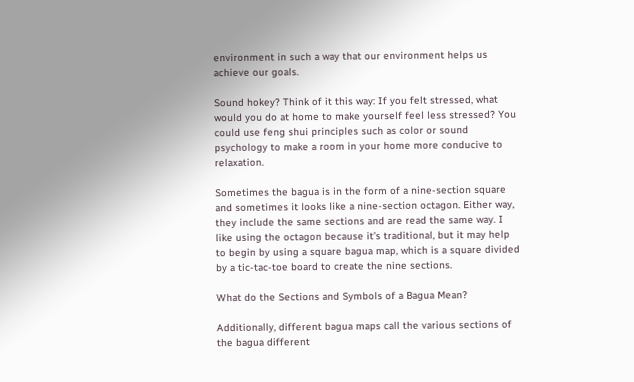environment in such a way that our environment helps us achieve our goals.

Sound hokey? Think of it this way: If you felt stressed, what would you do at home to make yourself feel less stressed? You could use feng shui principles such as color or sound psychology to make a room in your home more conducive to relaxation.

Sometimes the bagua is in the form of a nine-section square and sometimes it looks like a nine-section octagon. Either way, they include the same sections and are read the same way. I like using the octagon because it’s traditional, but it may help to begin by using a square bagua map, which is a square divided by a tic-tac-toe board to create the nine sections.

What do the Sections and Symbols of a Bagua Mean?

Additionally, different bagua maps call the various sections of the bagua different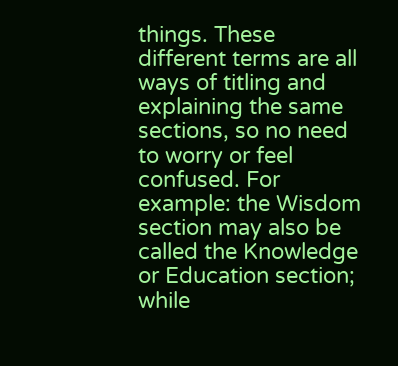things. These different terms are all ways of titling and explaining the same sections, so no need to worry or feel confused. For example: the Wisdom section may also be called the Knowledge or Education section; while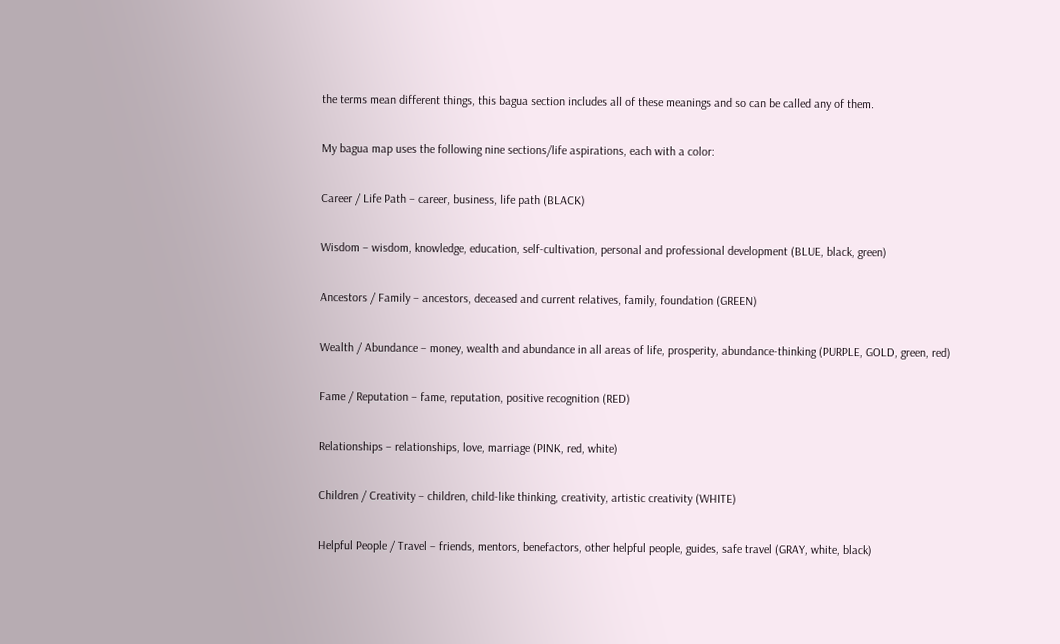the terms mean different things, this bagua section includes all of these meanings and so can be called any of them.

My bagua map uses the following nine sections/life aspirations, each with a color:

Career / Life Path – career, business, life path (BLACK)

Wisdom – wisdom, knowledge, education, self-cultivation, personal and professional development (BLUE, black, green)

Ancestors / Family – ancestors, deceased and current relatives, family, foundation (GREEN)

Wealth / Abundance – money, wealth and abundance in all areas of life, prosperity, abundance-thinking (PURPLE, GOLD, green, red)

Fame / Reputation – fame, reputation, positive recognition (RED)

Relationships – relationships, love, marriage (PINK, red, white)

Children / Creativity – children, child-like thinking, creativity, artistic creativity (WHITE)

Helpful People / Travel – friends, mentors, benefactors, other helpful people, guides, safe travel (GRAY, white, black)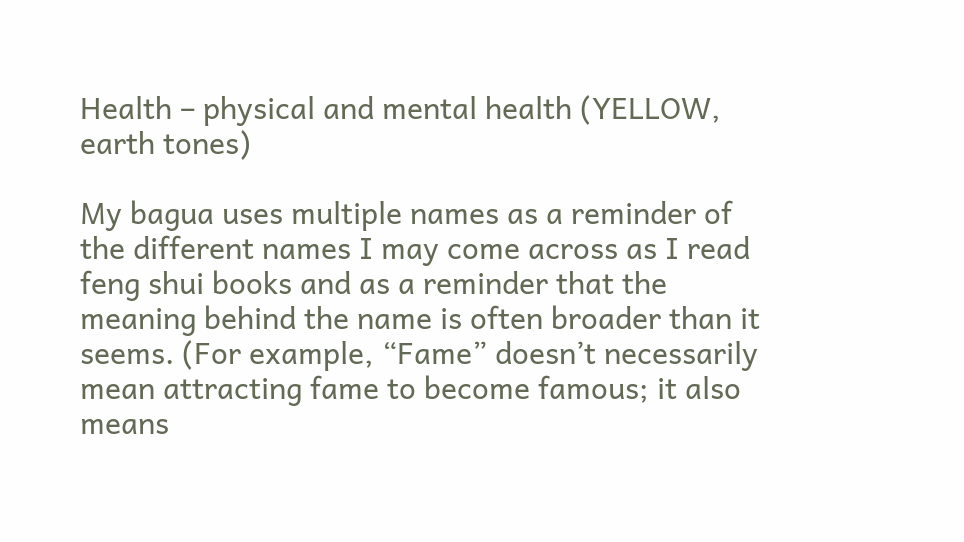Health – physical and mental health (YELLOW, earth tones)

My bagua uses multiple names as a reminder of the different names I may come across as I read feng shui books and as a reminder that the meaning behind the name is often broader than it seems. (For example, “Fame” doesn’t necessarily mean attracting fame to become famous; it also means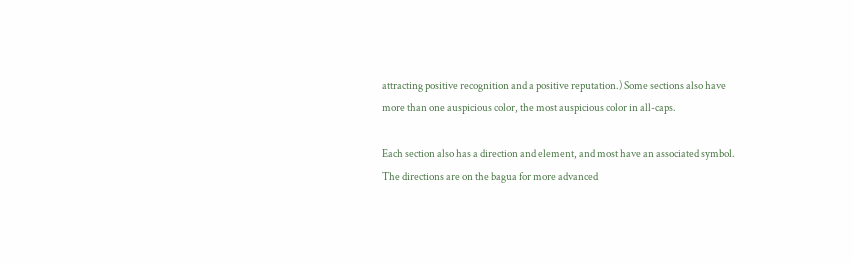attracting positive recognition and a positive reputation.) Some sections also have more than one auspicious color, the most auspicious color in all-caps.

Each section also has a direction and element, and most have an associated symbol. The directions are on the bagua for more advanced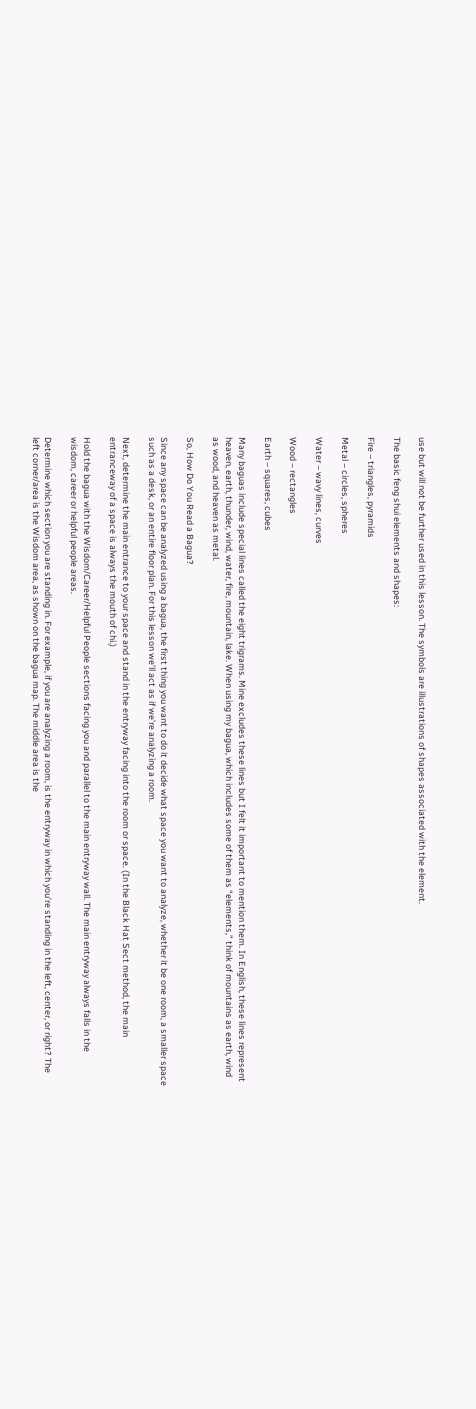use but will not be further used in this lesson. The symbols are illustrations of shapes associated with the element.

The basic feng shui elements and shapes:

Fire – triangles, pyramids

Metal – circles, spheres

Water – wavy lines, curves

Wood – rectangles

Earth – squares, cubes

Many baguas include special lines called the eight trigrams. Mine excludes these lines but I felt it important to mention them. In English, these lines represent heaven, earth, thunder, wind, water, fire, mountain, lake. When using my bagua, which includes some of them as “elements,” think of mountains as earth, wind as wood, and heaven as metal.

So, How Do You Read a Bagua?

Since any space can be analyzed using a bagua, the first thing you want to do it decide what space you want to analyze, whether it be one room, a smaller space such as a desk, or an entire floor plan. For this lesson we’ll act as if we’re analyzing a room.

Next, determine the main entrance to your space and stand in the entryway facing into the room or space. (In the Black Hat Sect method, the main entranceway of a space is always the mouth of chi.)

Hold the bagua with the Wisdom/Career/Helpful People sections facing you and parallel to the main entryway wall. The main entryway always falls in the wisdom, career or helpful people areas.

Determine which section you are standing in. For example, if you are analyzing a room, is the entryway in which you’re standing in the left, center, or right? The left corner/area is the Wisdom area, as shown on the bagua map. The middle area is the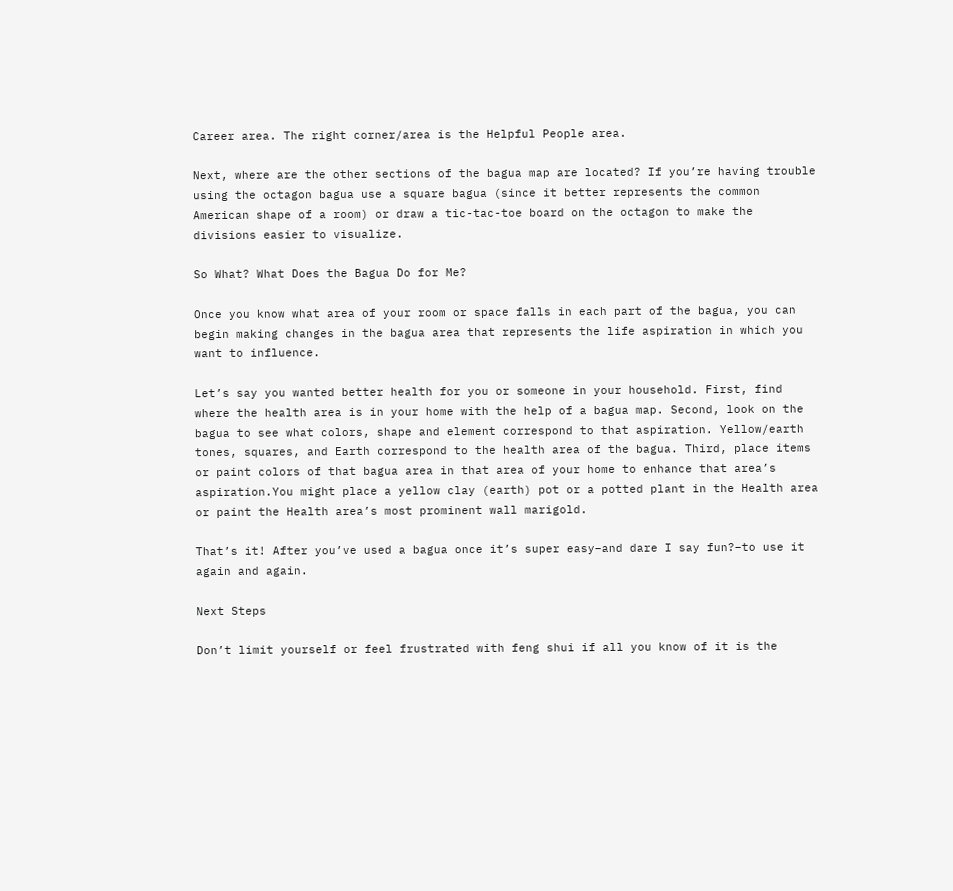Career area. The right corner/area is the Helpful People area.

Next, where are the other sections of the bagua map are located? If you’re having trouble using the octagon bagua use a square bagua (since it better represents the common American shape of a room) or draw a tic-tac-toe board on the octagon to make the divisions easier to visualize.

So What? What Does the Bagua Do for Me?

Once you know what area of your room or space falls in each part of the bagua, you can begin making changes in the bagua area that represents the life aspiration in which you want to influence.

Let’s say you wanted better health for you or someone in your household. First, find where the health area is in your home with the help of a bagua map. Second, look on the bagua to see what colors, shape and element correspond to that aspiration. Yellow/earth tones, squares, and Earth correspond to the health area of the bagua. Third, place items or paint colors of that bagua area in that area of your home to enhance that area’s aspiration.You might place a yellow clay (earth) pot or a potted plant in the Health area or paint the Health area’s most prominent wall marigold.

That’s it! After you’ve used a bagua once it’s super easy–and dare I say fun?–to use it again and again.

Next Steps

Don’t limit yourself or feel frustrated with feng shui if all you know of it is the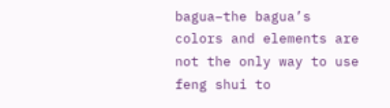bagua–the bagua’s colors and elements are not the only way to use feng shui to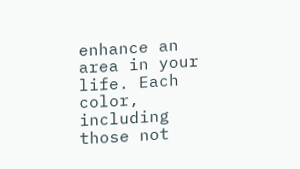enhance an area in your life. Each color, including those not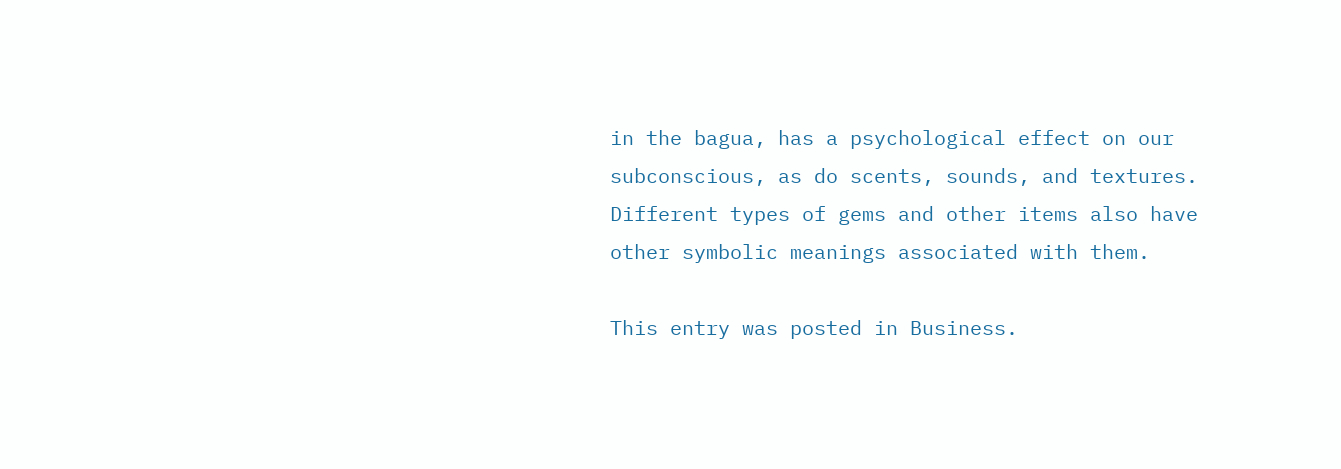in the bagua, has a psychological effect on our subconscious, as do scents, sounds, and textures. Different types of gems and other items also have other symbolic meanings associated with them.

This entry was posted in Business.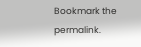Bookmark the permalink.